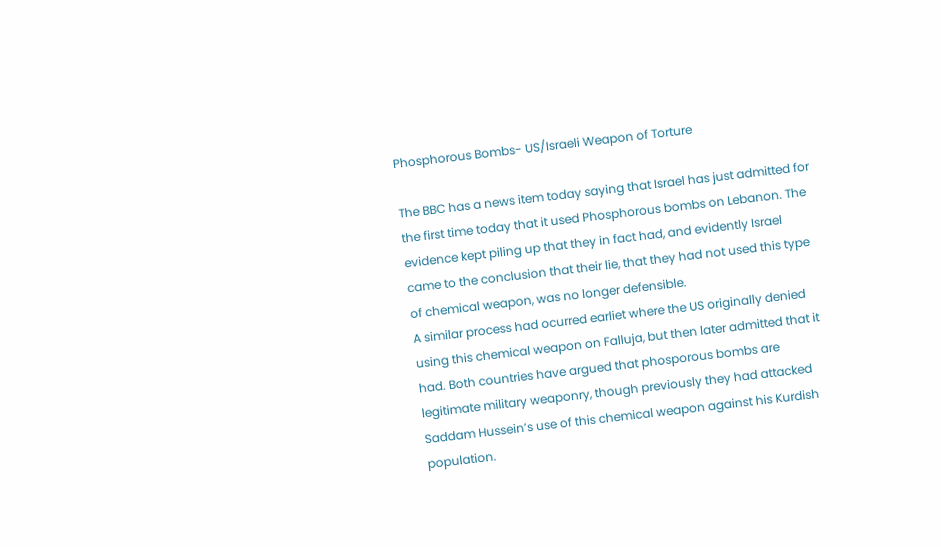Phosphorous Bombs- US/Israeli Weapon of Torture

The BBC has a news item today saying that Israel has just admitted for the first time today that it used Phosphorous bombs on Lebanon. The evidence kept piling up that they in fact had, and evidently Israel came to the conclusion that their lie, that they had not used this type of chemical weapon, was no longer defensible.
A similar process had ocurred earliet where the US originally denied using this chemical weapon on Falluja, but then later admitted that it had. Both countries have argued that phosporous bombs are legitimate military weaponry, though previously they had attacked Saddam Hussein’s use of this chemical weapon against his Kurdish population.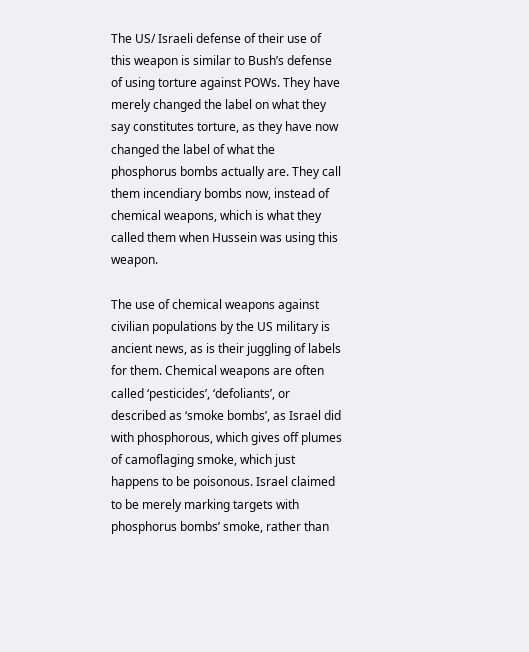The US/ Israeli defense of their use of this weapon is similar to Bush’s defense of using torture against POWs. They have merely changed the label on what they say constitutes torture, as they have now changed the label of what the phosphorus bombs actually are. They call them incendiary bombs now, instead of chemical weapons, which is what they called them when Hussein was using this weapon.

The use of chemical weapons against civilian populations by the US military is ancient news, as is their juggling of labels for them. Chemical weapons are often called ‘pesticides’, ‘defoliants’, or described as ‘smoke bombs’, as Israel did with phosphorous, which gives off plumes of camoflaging smoke, which just happens to be poisonous. Israel claimed to be merely marking targets with phosphorus bombs’ smoke, rather than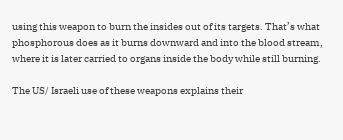using this weapon to burn the insides out of its targets. That’s what phosphorous does as it burns downward and into the blood stream, where it is later carried to organs inside the body while still burning.

The US/ Israeli use of these weapons explains their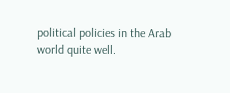political policies in the Arab world quite well.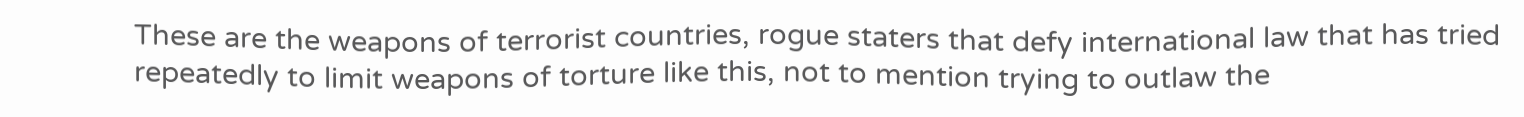These are the weapons of terrorist countries, rogue staters that defy international law that has tried repeatedly to limit weapons of torture like this, not to mention trying to outlaw the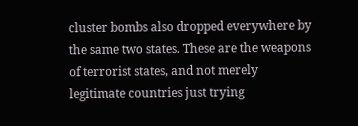cluster bombs also dropped everywhere by the same two states. These are the weapons of terrorist states, and not merely legitimate countries just trying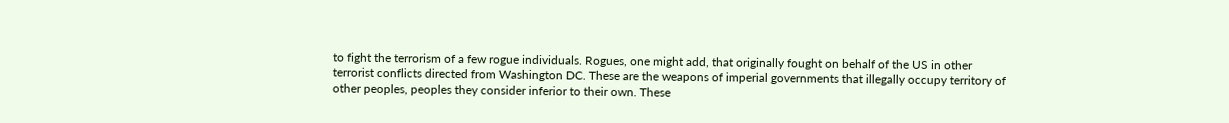to fight the terrorism of a few rogue individuals. Rogues, one might add, that originally fought on behalf of the US in other terrorist conflicts directed from Washington DC. These are the weapons of imperial governments that illegally occupy territory of other peoples, peoples they consider inferior to their own. These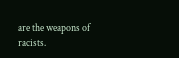are the weapons of racists.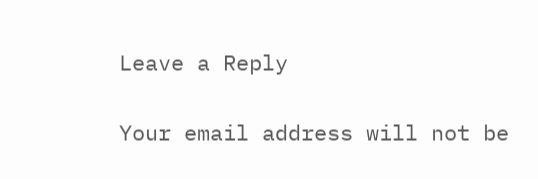Leave a Reply

Your email address will not be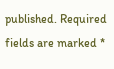published. Required fields are marked *